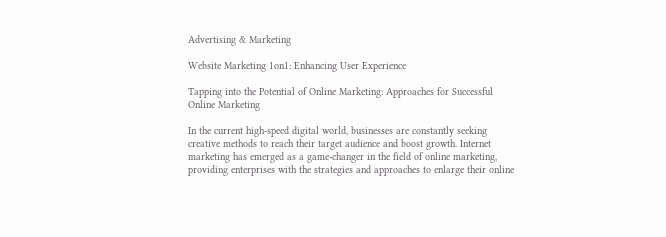Advertising & Marketing

Website Marketing 1on1: Enhancing User Experience

Tapping into the Potential of Online Marketing: Approaches for Successful Online Marketing

In the current high-speed digital world, businesses are constantly seeking creative methods to reach their target audience and boost growth. Internet marketing has emerged as a game-changer in the field of online marketing, providing enterprises with the strategies and approaches to enlarge their online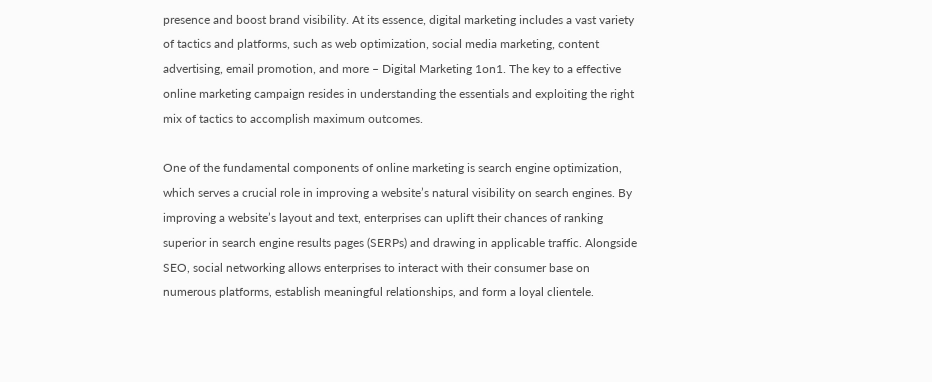presence and boost brand visibility. At its essence, digital marketing includes a vast variety of tactics and platforms, such as web optimization, social media marketing, content advertising, email promotion, and more – Digital Marketing 1on1. The key to a effective online marketing campaign resides in understanding the essentials and exploiting the right mix of tactics to accomplish maximum outcomes.

One of the fundamental components of online marketing is search engine optimization, which serves a crucial role in improving a website’s natural visibility on search engines. By improving a website’s layout and text, enterprises can uplift their chances of ranking superior in search engine results pages (SERPs) and drawing in applicable traffic. Alongside SEO, social networking allows enterprises to interact with their consumer base on numerous platforms, establish meaningful relationships, and form a loyal clientele.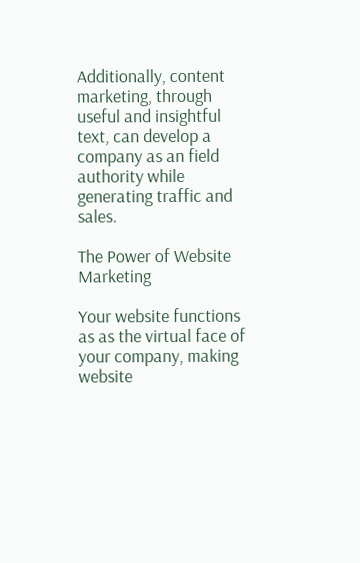Additionally, content marketing, through useful and insightful text, can develop a company as an field authority while generating traffic and sales.

The Power of Website Marketing

Your website functions as as the virtual face of your company, making website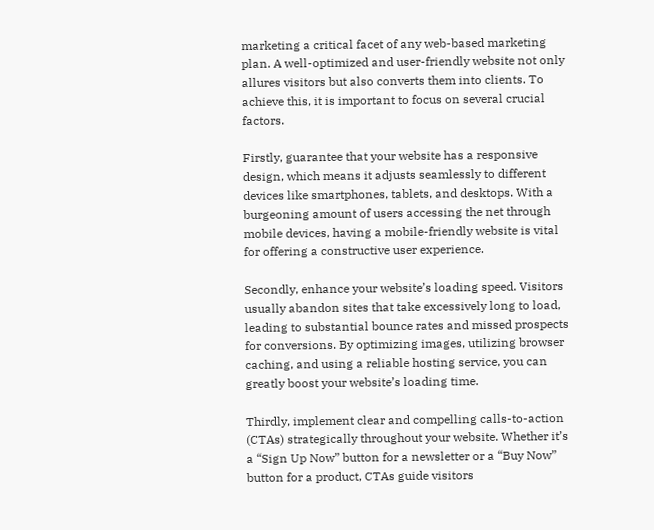marketing a critical facet of any web-based marketing plan. A well-optimized and user-friendly website not only allures visitors but also converts them into clients. To achieve this, it is important to focus on several crucial factors.

Firstly, guarantee that your website has a responsive design, which means it adjusts seamlessly to different devices like smartphones, tablets, and desktops. With a burgeoning amount of users accessing the net through mobile devices, having a mobile-friendly website is vital for offering a constructive user experience.

Secondly, enhance your website’s loading speed. Visitors usually abandon sites that take excessively long to load, leading to substantial bounce rates and missed prospects for conversions. By optimizing images, utilizing browser caching, and using a reliable hosting service, you can greatly boost your website’s loading time.

Thirdly, implement clear and compelling calls-to-action (CTAs) strategically throughout your website. Whether it’s a “Sign Up Now” button for a newsletter or a “Buy Now” button for a product, CTAs guide visitors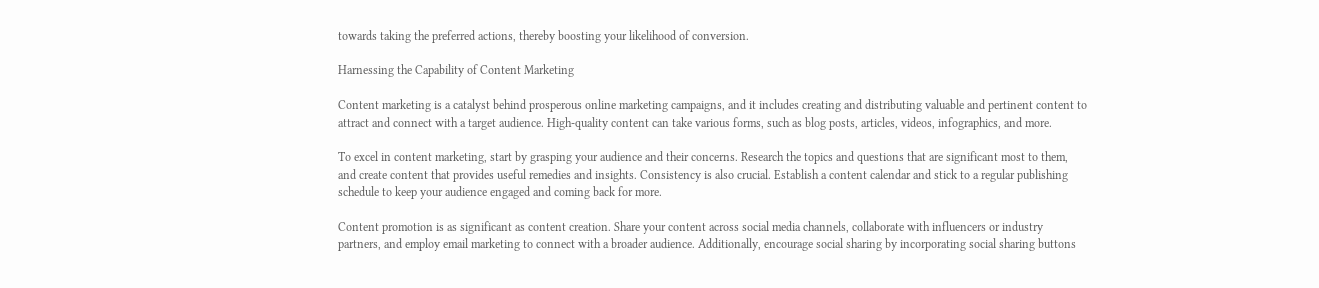towards taking the preferred actions, thereby boosting your likelihood of conversion.

Harnessing the Capability of Content Marketing

Content marketing is a catalyst behind prosperous online marketing campaigns, and it includes creating and distributing valuable and pertinent content to attract and connect with a target audience. High-quality content can take various forms, such as blog posts, articles, videos, infographics, and more.

To excel in content marketing, start by grasping your audience and their concerns. Research the topics and questions that are significant most to them, and create content that provides useful remedies and insights. Consistency is also crucial. Establish a content calendar and stick to a regular publishing schedule to keep your audience engaged and coming back for more.

Content promotion is as significant as content creation. Share your content across social media channels, collaborate with influencers or industry partners, and employ email marketing to connect with a broader audience. Additionally, encourage social sharing by incorporating social sharing buttons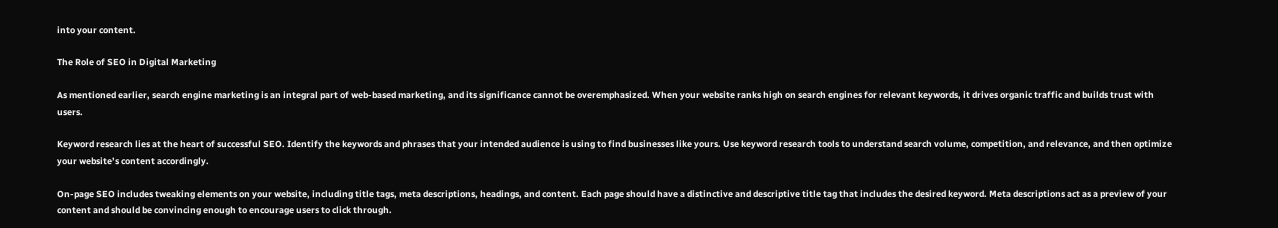into your content.

The Role of SEO in Digital Marketing

As mentioned earlier, search engine marketing is an integral part of web-based marketing, and its significance cannot be overemphasized. When your website ranks high on search engines for relevant keywords, it drives organic traffic and builds trust with users.

Keyword research lies at the heart of successful SEO. Identify the keywords and phrases that your intended audience is using to find businesses like yours. Use keyword research tools to understand search volume, competition, and relevance, and then optimize your website’s content accordingly.

On-page SEO includes tweaking elements on your website, including title tags, meta descriptions, headings, and content. Each page should have a distinctive and descriptive title tag that includes the desired keyword. Meta descriptions act as a preview of your content and should be convincing enough to encourage users to click through.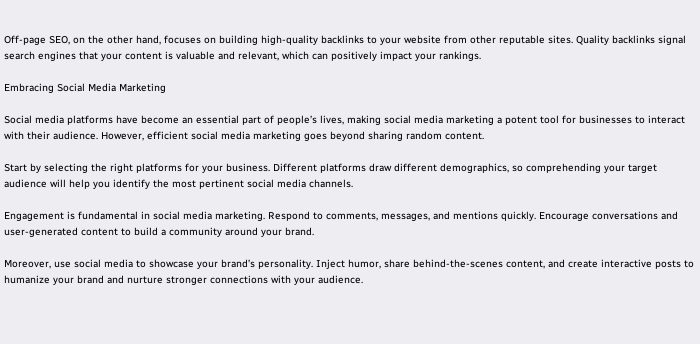Off-page SEO, on the other hand, focuses on building high-quality backlinks to your website from other reputable sites. Quality backlinks signal search engines that your content is valuable and relevant, which can positively impact your rankings.

Embracing Social Media Marketing

Social media platforms have become an essential part of people’s lives, making social media marketing a potent tool for businesses to interact with their audience. However, efficient social media marketing goes beyond sharing random content.

Start by selecting the right platforms for your business. Different platforms draw different demographics, so comprehending your target audience will help you identify the most pertinent social media channels.

Engagement is fundamental in social media marketing. Respond to comments, messages, and mentions quickly. Encourage conversations and user-generated content to build a community around your brand.

Moreover, use social media to showcase your brand’s personality. Inject humor, share behind-the-scenes content, and create interactive posts to humanize your brand and nurture stronger connections with your audience.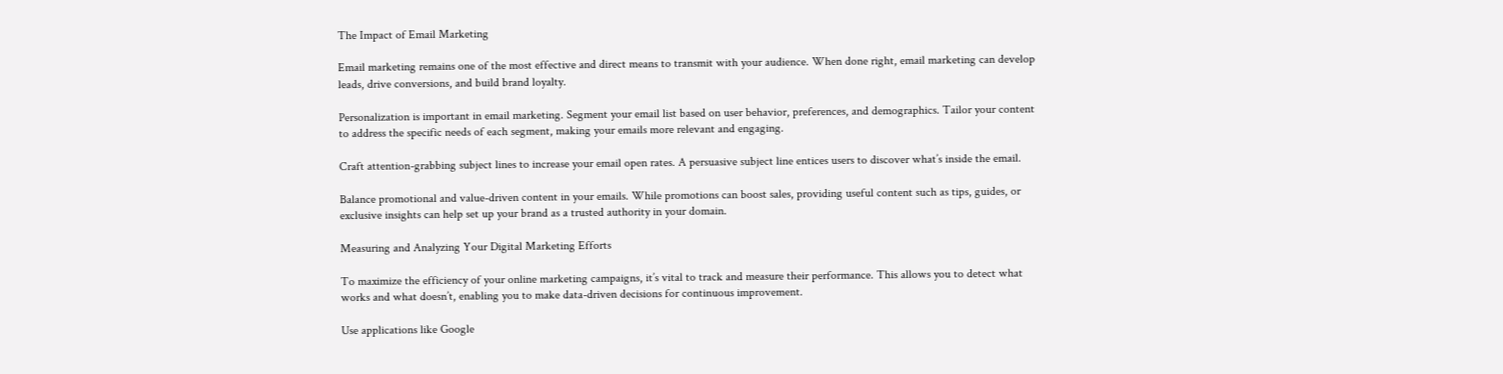The Impact of Email Marketing

Email marketing remains one of the most effective and direct means to transmit with your audience. When done right, email marketing can develop leads, drive conversions, and build brand loyalty.

Personalization is important in email marketing. Segment your email list based on user behavior, preferences, and demographics. Tailor your content to address the specific needs of each segment, making your emails more relevant and engaging.

Craft attention-grabbing subject lines to increase your email open rates. A persuasive subject line entices users to discover what’s inside the email.

Balance promotional and value-driven content in your emails. While promotions can boost sales, providing useful content such as tips, guides, or exclusive insights can help set up your brand as a trusted authority in your domain.

Measuring and Analyzing Your Digital Marketing Efforts

To maximize the efficiency of your online marketing campaigns, it’s vital to track and measure their performance. This allows you to detect what works and what doesn’t, enabling you to make data-driven decisions for continuous improvement.

Use applications like Google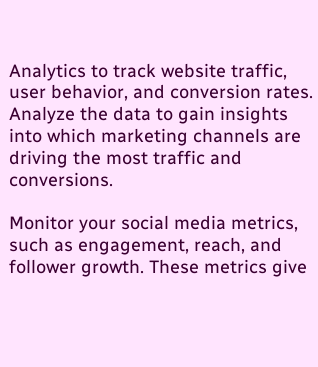Analytics to track website traffic, user behavior, and conversion rates. Analyze the data to gain insights into which marketing channels are driving the most traffic and conversions.

Monitor your social media metrics, such as engagement, reach, and follower growth. These metrics give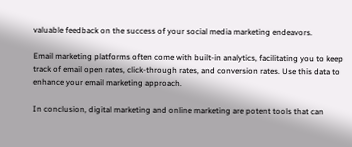valuable feedback on the success of your social media marketing endeavors.

Email marketing platforms often come with built-in analytics, facilitating you to keep track of email open rates, click-through rates, and conversion rates. Use this data to enhance your email marketing approach.

In conclusion, digital marketing and online marketing are potent tools that can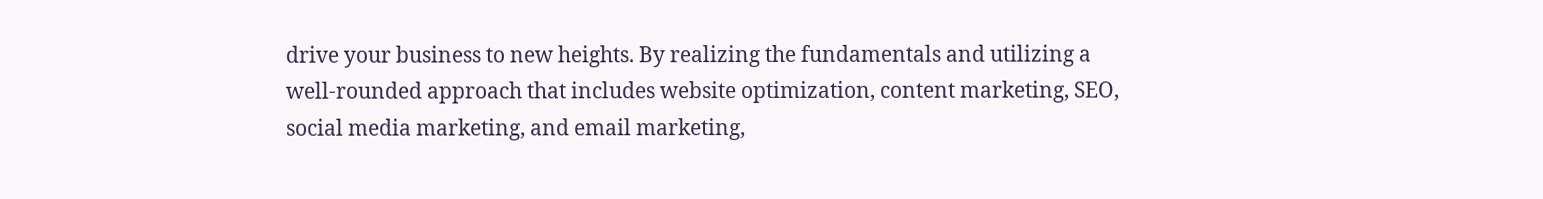drive your business to new heights. By realizing the fundamentals and utilizing a well-rounded approach that includes website optimization, content marketing, SEO, social media marketing, and email marketing,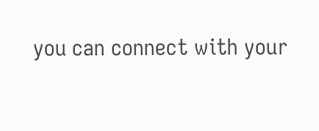you can connect with your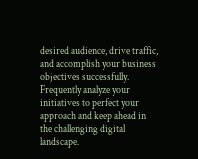desired audience, drive traffic, and accomplish your business objectives successfully. Frequently analyze your initiatives to perfect your approach and keep ahead in the challenging digital landscape.